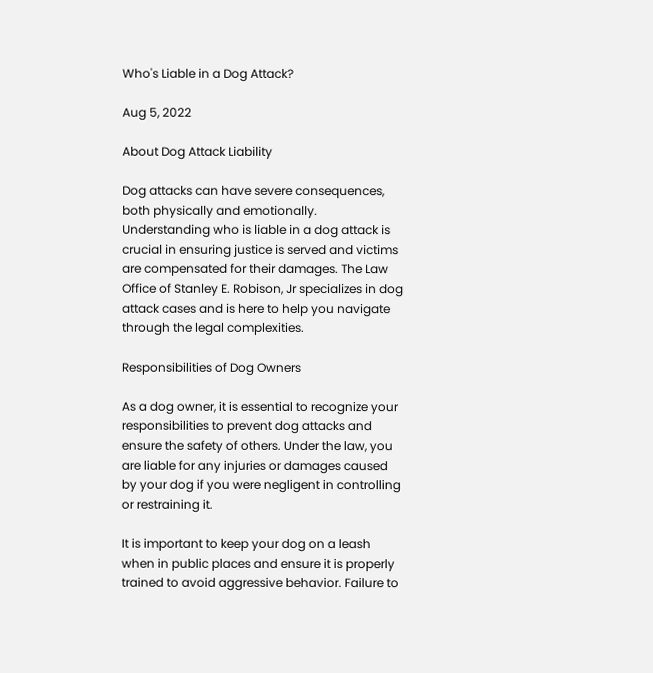Who's Liable in a Dog Attack?

Aug 5, 2022

About Dog Attack Liability

Dog attacks can have severe consequences, both physically and emotionally. Understanding who is liable in a dog attack is crucial in ensuring justice is served and victims are compensated for their damages. The Law Office of Stanley E. Robison, Jr specializes in dog attack cases and is here to help you navigate through the legal complexities.

Responsibilities of Dog Owners

As a dog owner, it is essential to recognize your responsibilities to prevent dog attacks and ensure the safety of others. Under the law, you are liable for any injuries or damages caused by your dog if you were negligent in controlling or restraining it.

It is important to keep your dog on a leash when in public places and ensure it is properly trained to avoid aggressive behavior. Failure to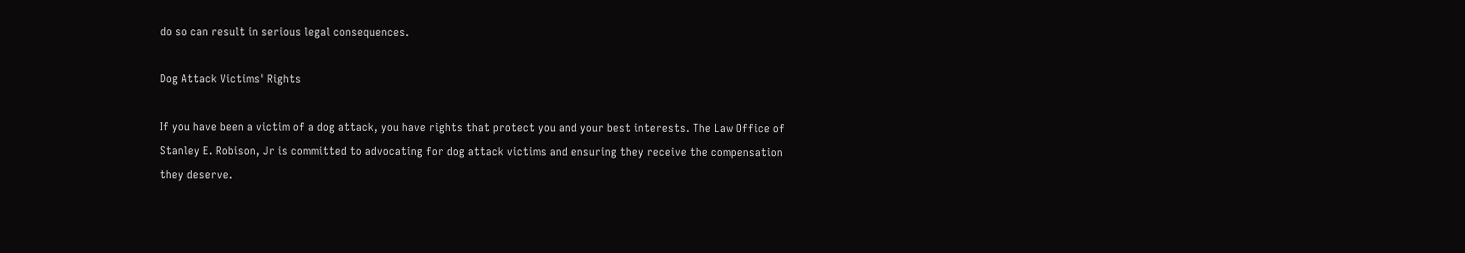do so can result in serious legal consequences.

Dog Attack Victims' Rights

If you have been a victim of a dog attack, you have rights that protect you and your best interests. The Law Office of Stanley E. Robison, Jr is committed to advocating for dog attack victims and ensuring they receive the compensation they deserve.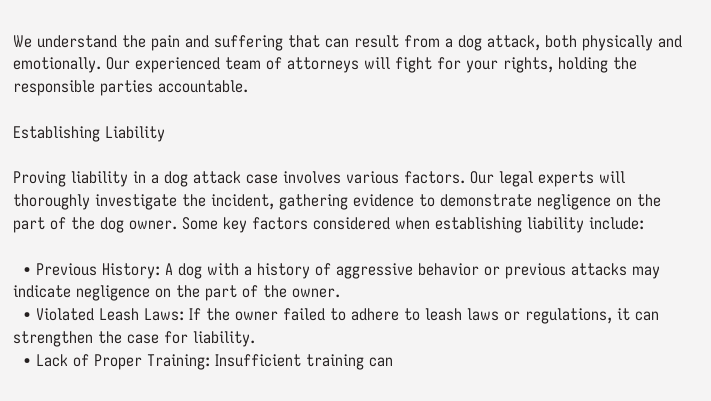We understand the pain and suffering that can result from a dog attack, both physically and emotionally. Our experienced team of attorneys will fight for your rights, holding the responsible parties accountable.

Establishing Liability

Proving liability in a dog attack case involves various factors. Our legal experts will thoroughly investigate the incident, gathering evidence to demonstrate negligence on the part of the dog owner. Some key factors considered when establishing liability include:

  • Previous History: A dog with a history of aggressive behavior or previous attacks may indicate negligence on the part of the owner.
  • Violated Leash Laws: If the owner failed to adhere to leash laws or regulations, it can strengthen the case for liability.
  • Lack of Proper Training: Insufficient training can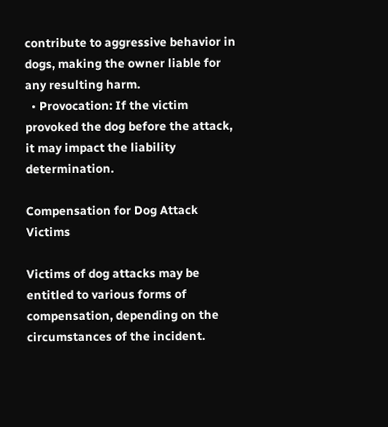contribute to aggressive behavior in dogs, making the owner liable for any resulting harm.
  • Provocation: If the victim provoked the dog before the attack, it may impact the liability determination.

Compensation for Dog Attack Victims

Victims of dog attacks may be entitled to various forms of compensation, depending on the circumstances of the incident.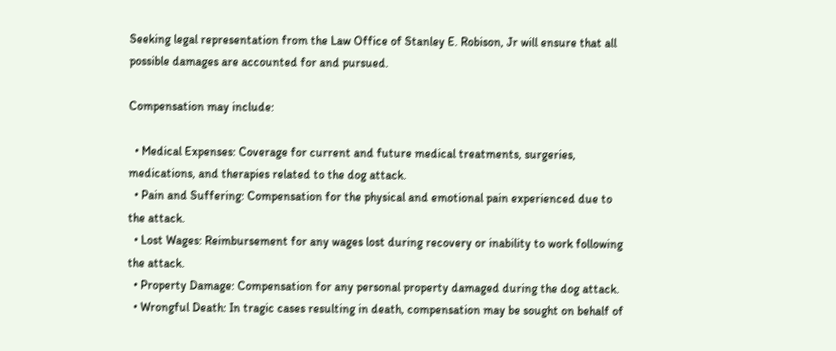Seeking legal representation from the Law Office of Stanley E. Robison, Jr will ensure that all possible damages are accounted for and pursued.

Compensation may include:

  • Medical Expenses: Coverage for current and future medical treatments, surgeries, medications, and therapies related to the dog attack.
  • Pain and Suffering: Compensation for the physical and emotional pain experienced due to the attack.
  • Lost Wages: Reimbursement for any wages lost during recovery or inability to work following the attack.
  • Property Damage: Compensation for any personal property damaged during the dog attack.
  • Wrongful Death: In tragic cases resulting in death, compensation may be sought on behalf of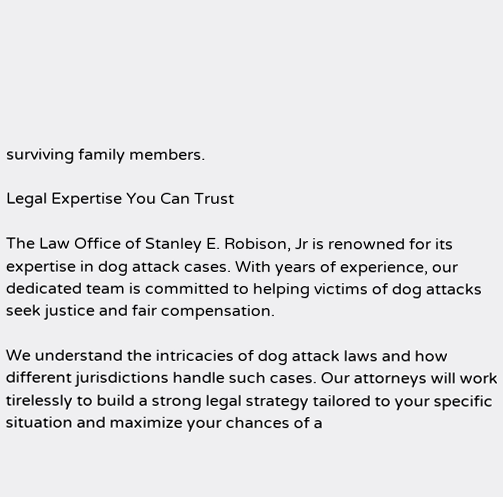surviving family members.

Legal Expertise You Can Trust

The Law Office of Stanley E. Robison, Jr is renowned for its expertise in dog attack cases. With years of experience, our dedicated team is committed to helping victims of dog attacks seek justice and fair compensation.

We understand the intricacies of dog attack laws and how different jurisdictions handle such cases. Our attorneys will work tirelessly to build a strong legal strategy tailored to your specific situation and maximize your chances of a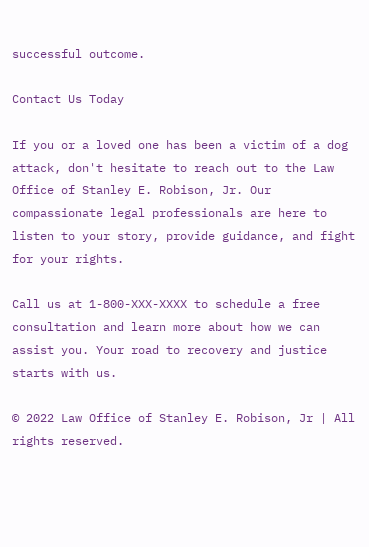successful outcome.

Contact Us Today

If you or a loved one has been a victim of a dog attack, don't hesitate to reach out to the Law Office of Stanley E. Robison, Jr. Our compassionate legal professionals are here to listen to your story, provide guidance, and fight for your rights.

Call us at 1-800-XXX-XXXX to schedule a free consultation and learn more about how we can assist you. Your road to recovery and justice starts with us.

© 2022 Law Office of Stanley E. Robison, Jr | All rights reserved.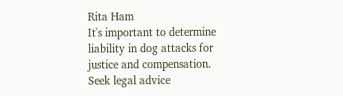Rita Ham
It's important to determine liability in dog attacks for justice and compensation. Seek legal advice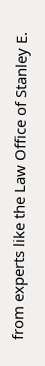from experts like the Law Office of Stanley E.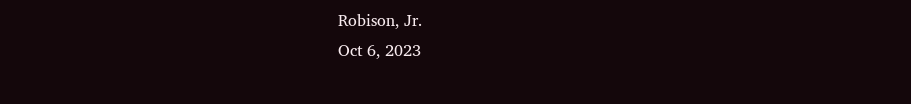Robison, Jr.
Oct 6, 2023